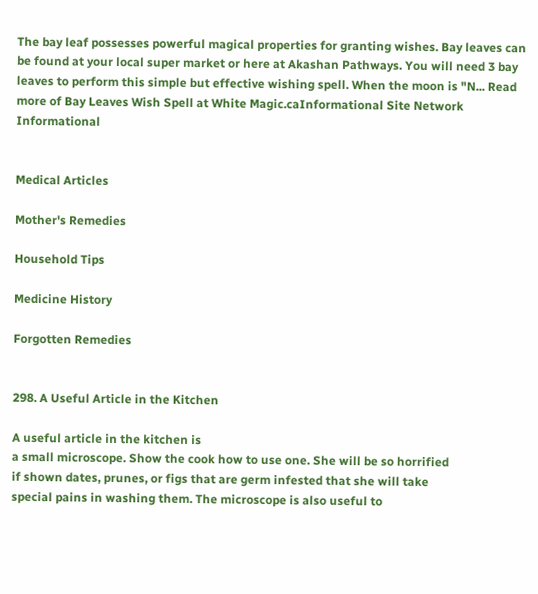The bay leaf possesses powerful magical properties for granting wishes. Bay leaves can be found at your local super market or here at Akashan Pathways. You will need 3 bay leaves to perform this simple but effective wishing spell. When the moon is "N... Read more of Bay Leaves Wish Spell at White Magic.caInformational Site Network Informational


Medical Articles

Mother's Remedies

Household Tips

Medicine History

Forgotten Remedies


298. A Useful Article in the Kitchen

A useful article in the kitchen is
a small microscope. Show the cook how to use one. She will be so horrified
if shown dates, prunes, or figs that are germ infested that she will take
special pains in washing them. The microscope is also useful to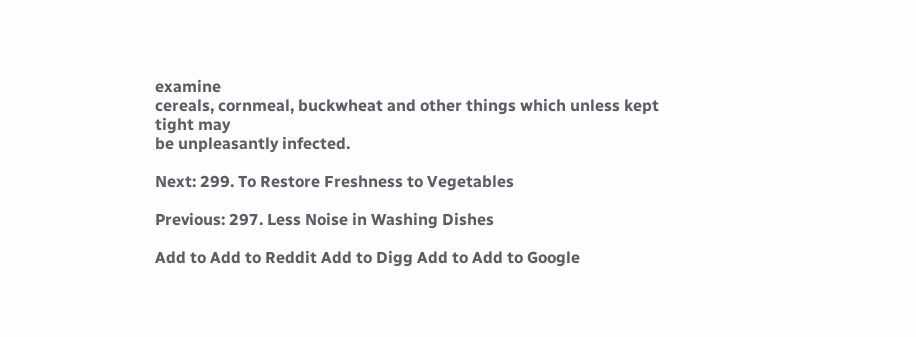examine
cereals, cornmeal, buckwheat and other things which unless kept tight may
be unpleasantly infected.

Next: 299. To Restore Freshness to Vegetables

Previous: 297. Less Noise in Washing Dishes

Add to Add to Reddit Add to Digg Add to Add to Google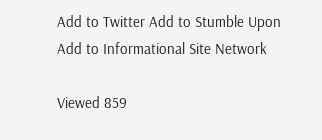Add to Twitter Add to Stumble Upon
Add to Informational Site Network

Viewed 859